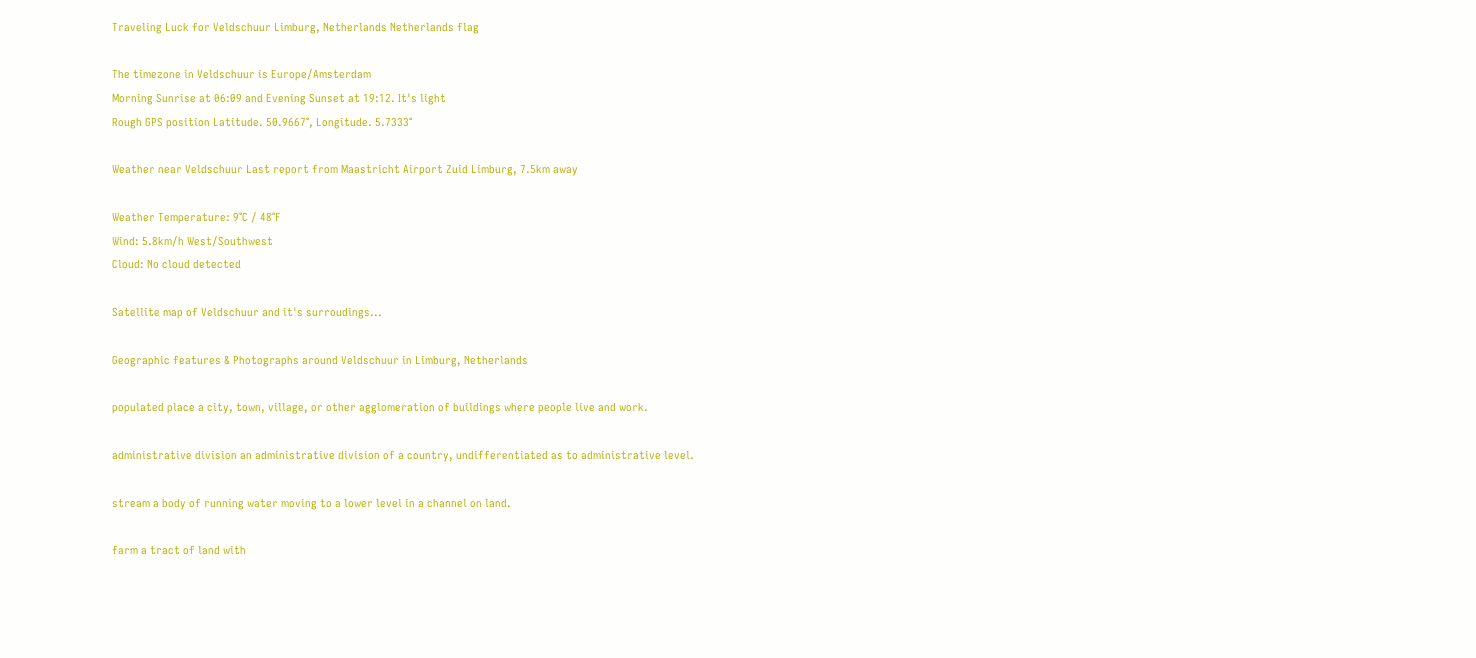Traveling Luck for Veldschuur Limburg, Netherlands Netherlands flag

The timezone in Veldschuur is Europe/Amsterdam
Morning Sunrise at 06:09 and Evening Sunset at 19:12. It's light
Rough GPS position Latitude. 50.9667°, Longitude. 5.7333°

Weather near Veldschuur Last report from Maastricht Airport Zuid Limburg, 7.5km away

Weather Temperature: 9°C / 48°F
Wind: 5.8km/h West/Southwest
Cloud: No cloud detected

Satellite map of Veldschuur and it's surroudings...

Geographic features & Photographs around Veldschuur in Limburg, Netherlands

populated place a city, town, village, or other agglomeration of buildings where people live and work.

administrative division an administrative division of a country, undifferentiated as to administrative level.

stream a body of running water moving to a lower level in a channel on land.

farm a tract of land with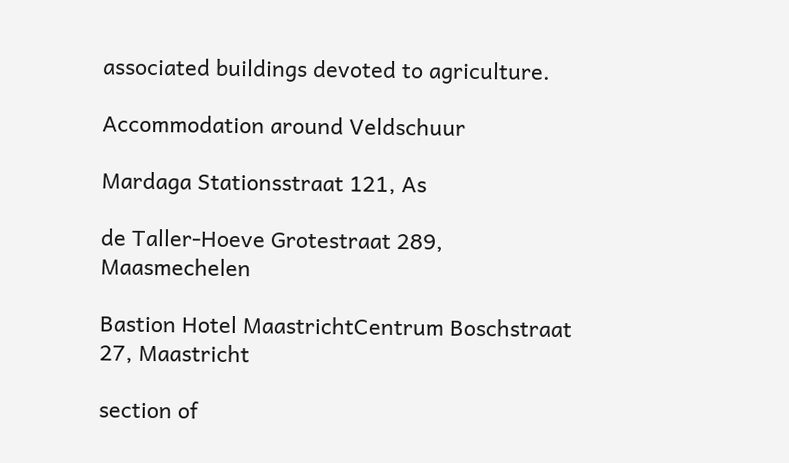associated buildings devoted to agriculture.

Accommodation around Veldschuur

Mardaga Stationsstraat 121, As

de Taller-Hoeve Grotestraat 289, Maasmechelen

Bastion Hotel MaastrichtCentrum Boschstraat 27, Maastricht

section of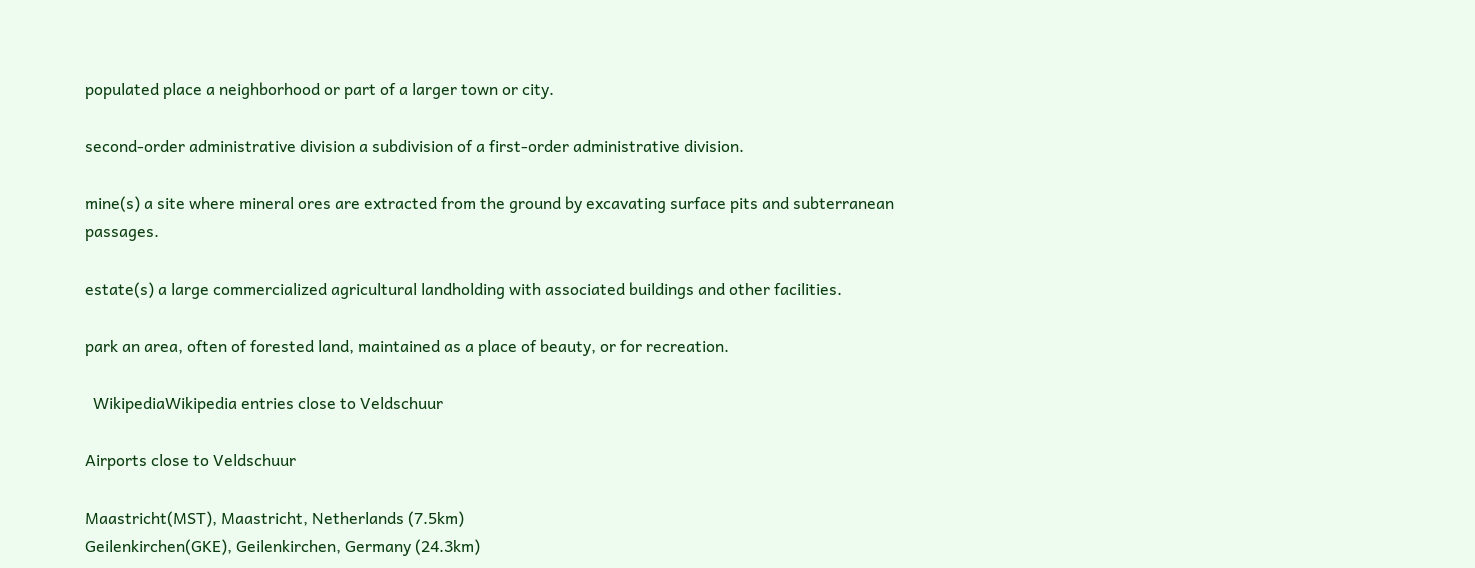populated place a neighborhood or part of a larger town or city.

second-order administrative division a subdivision of a first-order administrative division.

mine(s) a site where mineral ores are extracted from the ground by excavating surface pits and subterranean passages.

estate(s) a large commercialized agricultural landholding with associated buildings and other facilities.

park an area, often of forested land, maintained as a place of beauty, or for recreation.

  WikipediaWikipedia entries close to Veldschuur

Airports close to Veldschuur

Maastricht(MST), Maastricht, Netherlands (7.5km)
Geilenkirchen(GKE), Geilenkirchen, Germany (24.3km)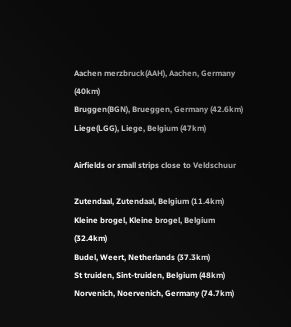Aachen merzbruck(AAH), Aachen, Germany (40km)
Bruggen(BGN), Brueggen, Germany (42.6km)
Liege(LGG), Liege, Belgium (47km)

Airfields or small strips close to Veldschuur

Zutendaal, Zutendaal, Belgium (11.4km)
Kleine brogel, Kleine brogel, Belgium (32.4km)
Budel, Weert, Netherlands (37.3km)
St truiden, Sint-truiden, Belgium (48km)
Norvenich, Noervenich, Germany (74.7km)